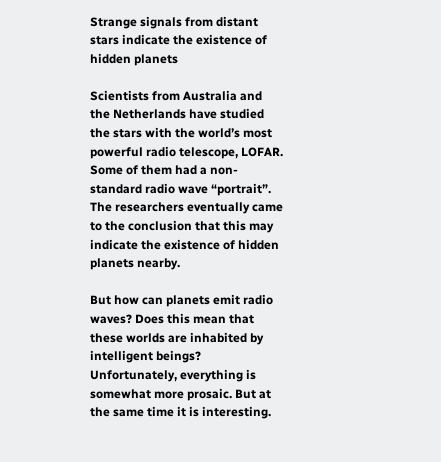Strange signals from distant stars indicate the existence of hidden planets

Scientists from Australia and the Netherlands have studied the stars with the world’s most powerful radio telescope, LOFAR. Some of them had a non-standard radio wave “portrait”. The researchers eventually came to the conclusion that this may indicate the existence of hidden planets nearby.

But how can planets emit radio waves? Does this mean that these worlds are inhabited by intelligent beings? Unfortunately, everything is somewhat more prosaic. But at the same time it is interesting.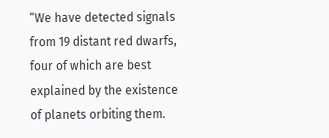“We have detected signals from 19 distant red dwarfs, four of which are best explained by the existence of planets orbiting them.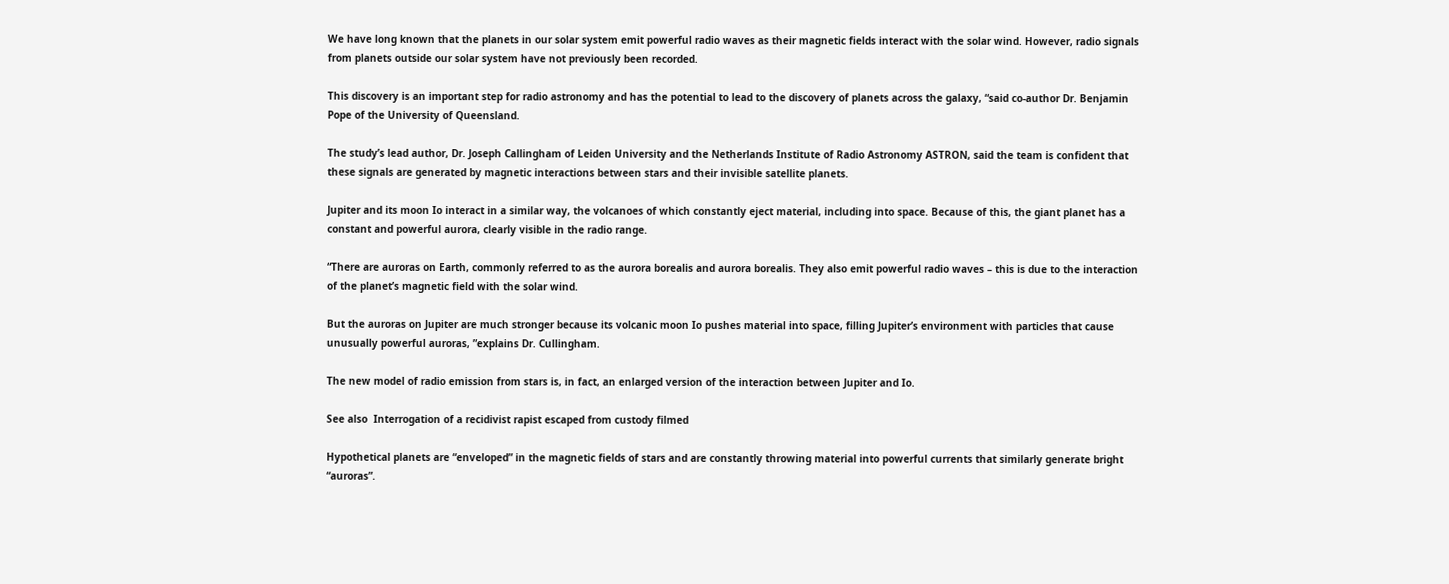We have long known that the planets in our solar system emit powerful radio waves as their magnetic fields interact with the solar wind. However, radio signals from planets outside our solar system have not previously been recorded.

This discovery is an important step for radio astronomy and has the potential to lead to the discovery of planets across the galaxy, “said co-author Dr. Benjamin Pope of the University of Queensland.

The study’s lead author, Dr. Joseph Callingham of Leiden University and the Netherlands Institute of Radio Astronomy ASTRON, said the team is confident that these signals are generated by magnetic interactions between stars and their invisible satellite planets.

Jupiter and its moon Io interact in a similar way, the volcanoes of which constantly eject material, including into space. Because of this, the giant planet has a constant and powerful aurora, clearly visible in the radio range.

“There are auroras on Earth, commonly referred to as the aurora borealis and aurora borealis. They also emit powerful radio waves – this is due to the interaction of the planet’s magnetic field with the solar wind.

But the auroras on Jupiter are much stronger because its volcanic moon Io pushes material into space, filling Jupiter’s environment with particles that cause unusually powerful auroras, ”explains Dr. Cullingham.

The new model of radio emission from stars is, in fact, an enlarged version of the interaction between Jupiter and Io.

See also  Interrogation of a recidivist rapist escaped from custody filmed

Hypothetical planets are “enveloped” in the magnetic fields of stars and are constantly throwing material into powerful currents that similarly generate bright “auroras”.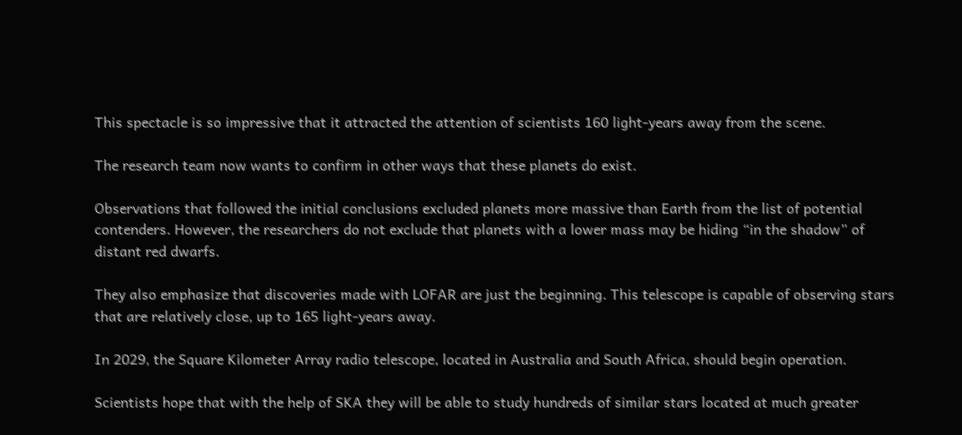This spectacle is so impressive that it attracted the attention of scientists 160 light-years away from the scene.

The research team now wants to confirm in other ways that these planets do exist.

Observations that followed the initial conclusions excluded planets more massive than Earth from the list of potential contenders. However, the researchers do not exclude that planets with a lower mass may be hiding “in the shadow” of distant red dwarfs.

They also emphasize that discoveries made with LOFAR are just the beginning. This telescope is capable of observing stars that are relatively close, up to 165 light-years away.

In 2029, the Square Kilometer Array radio telescope, located in Australia and South Africa, should begin operation.

Scientists hope that with the help of SKA they will be able to study hundreds of similar stars located at much greater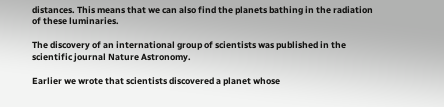distances. This means that we can also find the planets bathing in the radiation of these luminaries.

The discovery of an international group of scientists was published in the scientific journal Nature Astronomy.

Earlier we wrote that scientists discovered a planet whose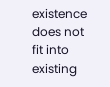existence does not fit into existing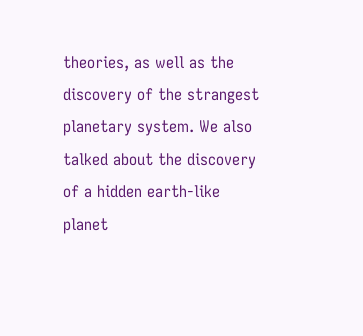theories, as well as the discovery of the strangest planetary system. We also talked about the discovery of a hidden earth-like planet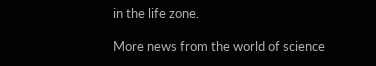in the life zone.

More news from the world of science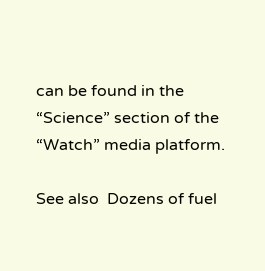can be found in the “Science” section of the “Watch” media platform.

See also  Dozens of fuel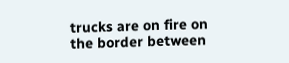trucks are on fire on the border between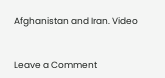Afghanistan and Iran. Video


Leave a Comment